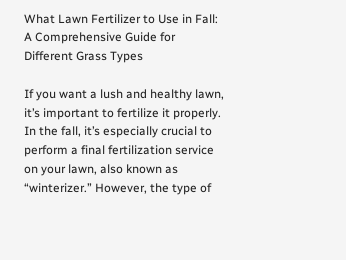What Lawn Fertilizer to Use in Fall: A Comprehensive Guide for Different Grass Types

If you want a lush and healthy lawn, it’s important to fertilize it properly. In the fall, it’s especially crucial to perform a final fertilization service on your lawn, also known as “winterizer.” However, the type of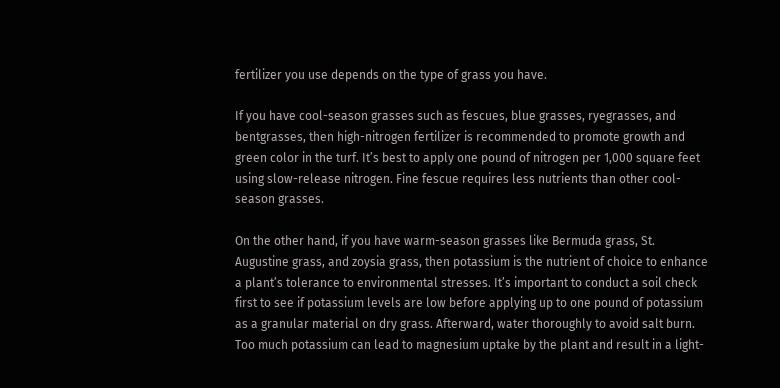fertilizer you use depends on the type of grass you have.

If you have cool-season grasses such as fescues, blue grasses, ryegrasses, and bentgrasses, then high-nitrogen fertilizer is recommended to promote growth and green color in the turf. It’s best to apply one pound of nitrogen per 1,000 square feet using slow-release nitrogen. Fine fescue requires less nutrients than other cool-season grasses.

On the other hand, if you have warm-season grasses like Bermuda grass, St. Augustine grass, and zoysia grass, then potassium is the nutrient of choice to enhance a plant’s tolerance to environmental stresses. It’s important to conduct a soil check first to see if potassium levels are low before applying up to one pound of potassium as a granular material on dry grass. Afterward, water thoroughly to avoid salt burn. Too much potassium can lead to magnesium uptake by the plant and result in a light-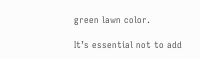green lawn color.

It’s essential not to add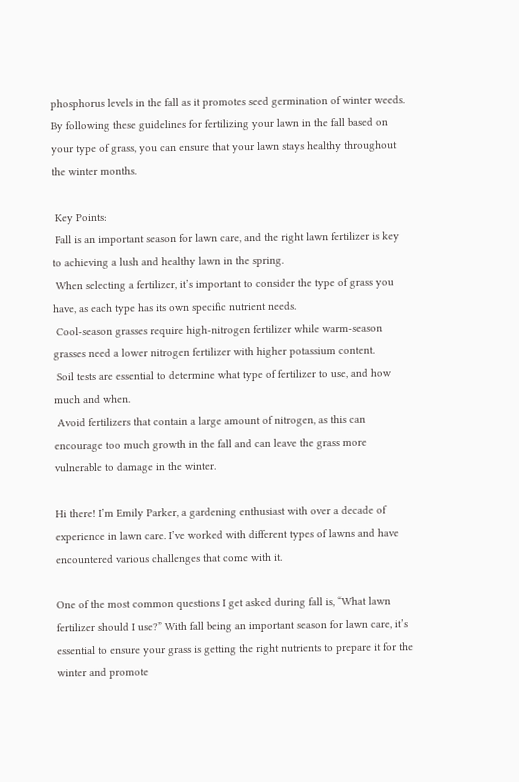phosphorus levels in the fall as it promotes seed germination of winter weeds. By following these guidelines for fertilizing your lawn in the fall based on your type of grass, you can ensure that your lawn stays healthy throughout the winter months.

 Key Points:
 Fall is an important season for lawn care, and the right lawn fertilizer is key to achieving a lush and healthy lawn in the spring.
 When selecting a fertilizer, it’s important to consider the type of grass you have, as each type has its own specific nutrient needs.
 Cool-season grasses require high-nitrogen fertilizer while warm-season grasses need a lower nitrogen fertilizer with higher potassium content.
 Soil tests are essential to determine what type of fertilizer to use, and how much and when.
 Avoid fertilizers that contain a large amount of nitrogen, as this can encourage too much growth in the fall and can leave the grass more vulnerable to damage in the winter.

Hi there! I’m Emily Parker, a gardening enthusiast with over a decade of experience in lawn care. I’ve worked with different types of lawns and have encountered various challenges that come with it.

One of the most common questions I get asked during fall is, “What lawn fertilizer should I use?” With fall being an important season for lawn care, it’s essential to ensure your grass is getting the right nutrients to prepare it for the winter and promote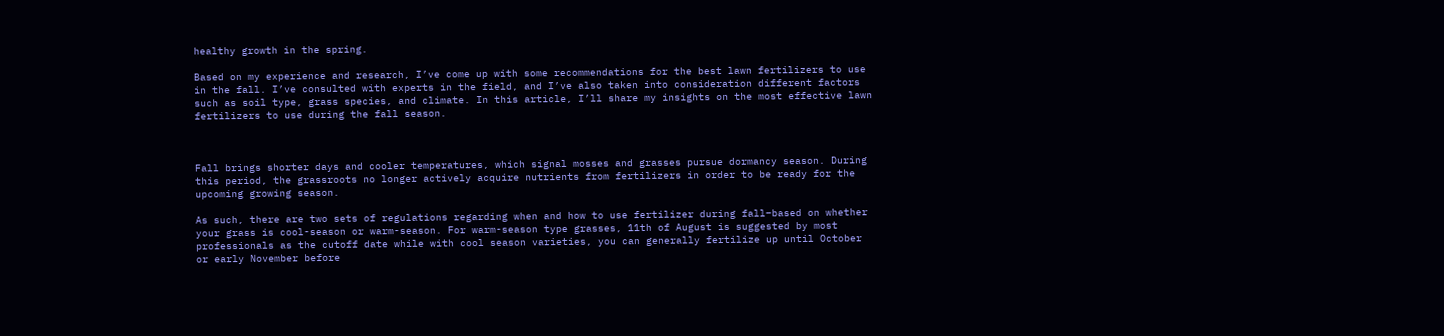healthy growth in the spring.

Based on my experience and research, I’ve come up with some recommendations for the best lawn fertilizers to use in the fall. I’ve consulted with experts in the field, and I’ve also taken into consideration different factors such as soil type, grass species, and climate. In this article, I’ll share my insights on the most effective lawn fertilizers to use during the fall season.



Fall brings shorter days and cooler temperatures, which signal mosses and grasses pursue dormancy season. During this period, the grassroots no longer actively acquire nutrients from fertilizers in order to be ready for the upcoming growing season.

As such, there are two sets of regulations regarding when and how to use fertilizer during fall–based on whether your grass is cool-season or warm-season. For warm-season type grasses, 11th of August is suggested by most professionals as the cutoff date while with cool season varieties, you can generally fertilize up until October or early November before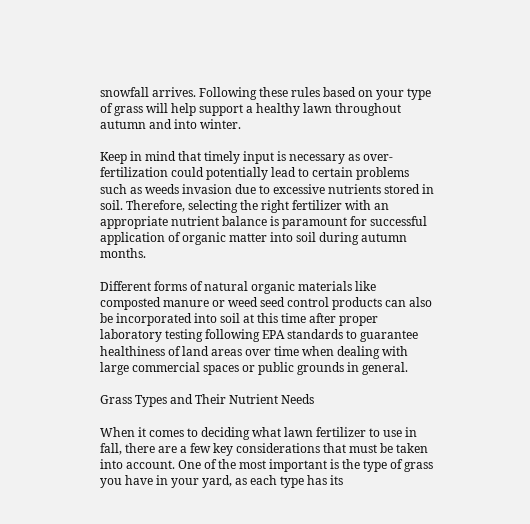snowfall arrives. Following these rules based on your type of grass will help support a healthy lawn throughout autumn and into winter.

Keep in mind that timely input is necessary as over-fertilization could potentially lead to certain problems such as weeds invasion due to excessive nutrients stored in soil. Therefore, selecting the right fertilizer with an appropriate nutrient balance is paramount for successful application of organic matter into soil during autumn months.

Different forms of natural organic materials like composted manure or weed seed control products can also be incorporated into soil at this time after proper laboratory testing following EPA standards to guarantee healthiness of land areas over time when dealing with large commercial spaces or public grounds in general.

Grass Types and Their Nutrient Needs

When it comes to deciding what lawn fertilizer to use in fall, there are a few key considerations that must be taken into account. One of the most important is the type of grass you have in your yard, as each type has its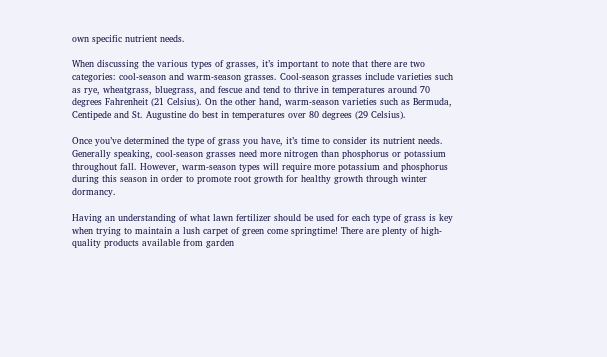own specific nutrient needs.

When discussing the various types of grasses, it’s important to note that there are two categories: cool-season and warm-season grasses. Cool-season grasses include varieties such as rye, wheatgrass, bluegrass, and fescue and tend to thrive in temperatures around 70 degrees Fahrenheit (21 Celsius). On the other hand, warm-season varieties such as Bermuda, Centipede and St. Augustine do best in temperatures over 80 degrees (29 Celsius).

Once you’ve determined the type of grass you have, it’s time to consider its nutrient needs. Generally speaking, cool-season grasses need more nitrogen than phosphorus or potassium throughout fall. However, warm-season types will require more potassium and phosphorus during this season in order to promote root growth for healthy growth through winter dormancy.

Having an understanding of what lawn fertilizer should be used for each type of grass is key when trying to maintain a lush carpet of green come springtime! There are plenty of high-quality products available from garden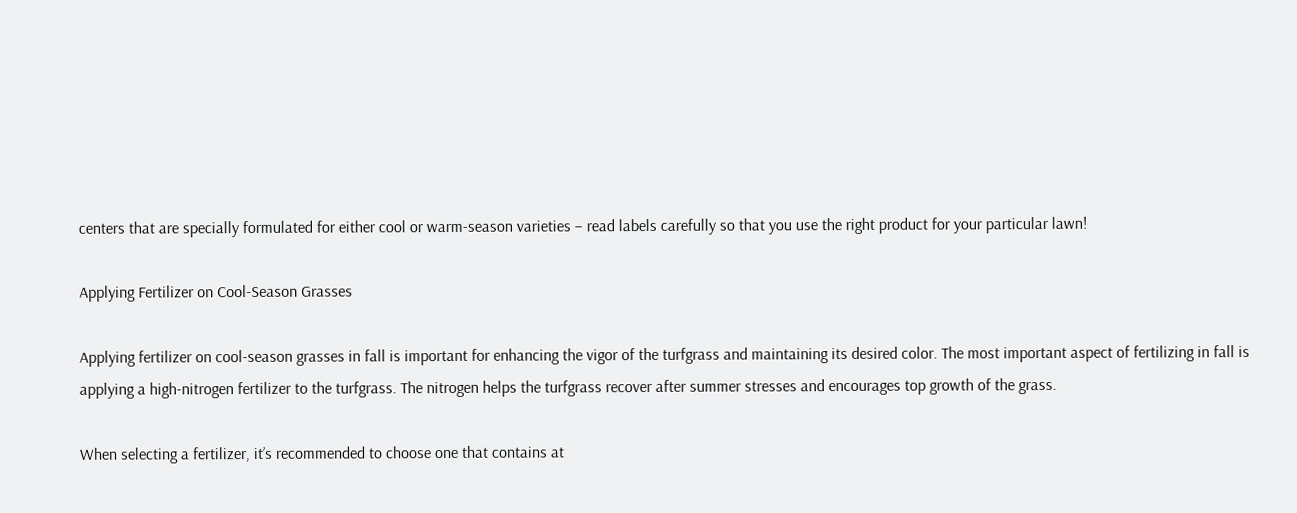centers that are specially formulated for either cool or warm-season varieties – read labels carefully so that you use the right product for your particular lawn!

Applying Fertilizer on Cool-Season Grasses

Applying fertilizer on cool-season grasses in fall is important for enhancing the vigor of the turfgrass and maintaining its desired color. The most important aspect of fertilizing in fall is applying a high-nitrogen fertilizer to the turfgrass. The nitrogen helps the turfgrass recover after summer stresses and encourages top growth of the grass.

When selecting a fertilizer, it’s recommended to choose one that contains at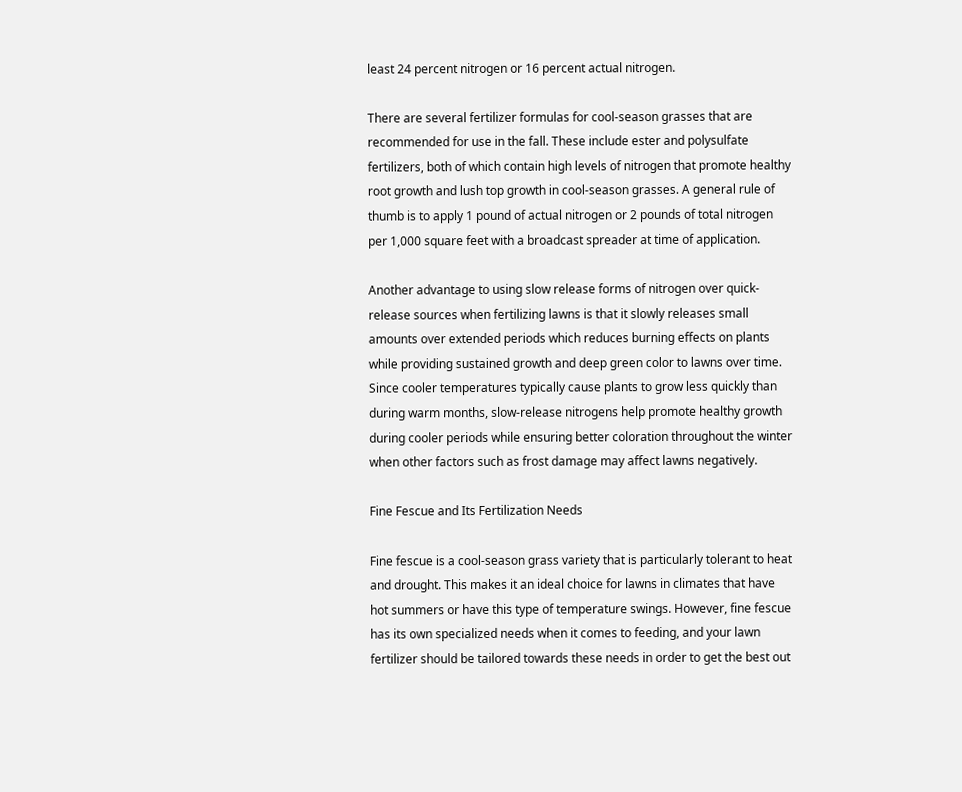least 24 percent nitrogen or 16 percent actual nitrogen.

There are several fertilizer formulas for cool-season grasses that are recommended for use in the fall. These include ester and polysulfate fertilizers, both of which contain high levels of nitrogen that promote healthy root growth and lush top growth in cool-season grasses. A general rule of thumb is to apply 1 pound of actual nitrogen or 2 pounds of total nitrogen per 1,000 square feet with a broadcast spreader at time of application.

Another advantage to using slow release forms of nitrogen over quick-release sources when fertilizing lawns is that it slowly releases small amounts over extended periods which reduces burning effects on plants while providing sustained growth and deep green color to lawns over time. Since cooler temperatures typically cause plants to grow less quickly than during warm months, slow-release nitrogens help promote healthy growth during cooler periods while ensuring better coloration throughout the winter when other factors such as frost damage may affect lawns negatively.

Fine Fescue and Its Fertilization Needs

Fine fescue is a cool-season grass variety that is particularly tolerant to heat and drought. This makes it an ideal choice for lawns in climates that have hot summers or have this type of temperature swings. However, fine fescue has its own specialized needs when it comes to feeding, and your lawn fertilizer should be tailored towards these needs in order to get the best out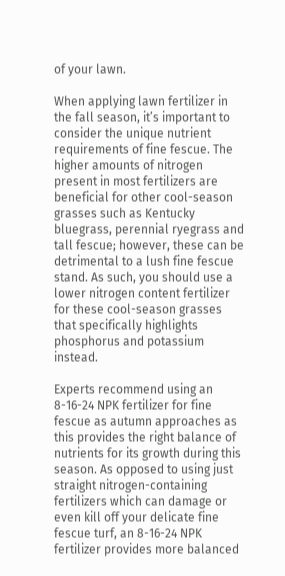of your lawn.

When applying lawn fertilizer in the fall season, it’s important to consider the unique nutrient requirements of fine fescue. The higher amounts of nitrogen present in most fertilizers are beneficial for other cool-season grasses such as Kentucky bluegrass, perennial ryegrass and tall fescue; however, these can be detrimental to a lush fine fescue stand. As such, you should use a lower nitrogen content fertilizer for these cool-season grasses that specifically highlights phosphorus and potassium instead.

Experts recommend using an 8-16-24 NPK fertilizer for fine fescue as autumn approaches as this provides the right balance of nutrients for its growth during this season. As opposed to using just straight nitrogen-containing fertilizers which can damage or even kill off your delicate fine fescue turf, an 8-16-24 NPK fertilizer provides more balanced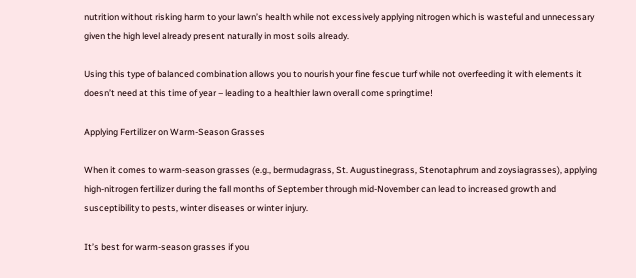nutrition without risking harm to your lawn’s health while not excessively applying nitrogen which is wasteful and unnecessary given the high level already present naturally in most soils already.

Using this type of balanced combination allows you to nourish your fine fescue turf while not overfeeding it with elements it doesn’t need at this time of year – leading to a healthier lawn overall come springtime!

Applying Fertilizer on Warm-Season Grasses

When it comes to warm-season grasses (e.g., bermudagrass, St. Augustinegrass, Stenotaphrum and zoysiagrasses), applying high-nitrogen fertilizer during the fall months of September through mid-November can lead to increased growth and susceptibility to pests, winter diseases or winter injury.

It’s best for warm-season grasses if you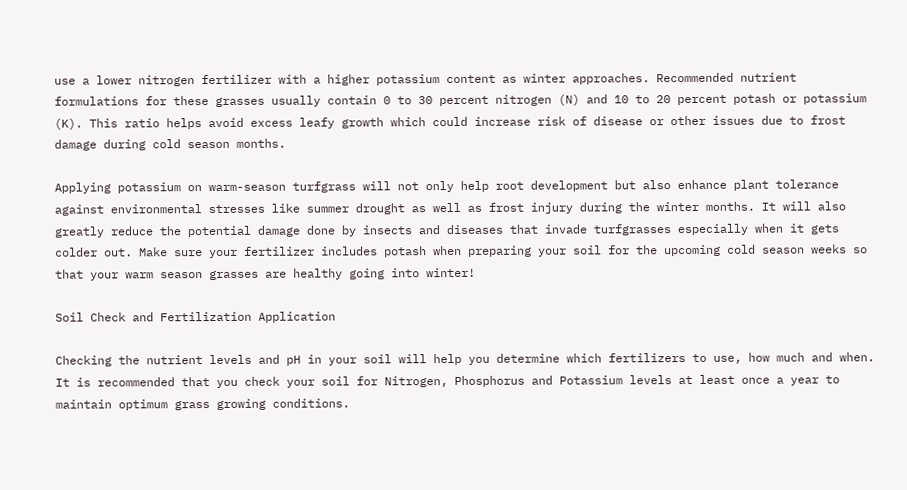use a lower nitrogen fertilizer with a higher potassium content as winter approaches. Recommended nutrient formulations for these grasses usually contain 0 to 30 percent nitrogen (N) and 10 to 20 percent potash or potassium (K). This ratio helps avoid excess leafy growth which could increase risk of disease or other issues due to frost damage during cold season months.

Applying potassium on warm-season turfgrass will not only help root development but also enhance plant tolerance against environmental stresses like summer drought as well as frost injury during the winter months. It will also greatly reduce the potential damage done by insects and diseases that invade turfgrasses especially when it gets colder out. Make sure your fertilizer includes potash when preparing your soil for the upcoming cold season weeks so that your warm season grasses are healthy going into winter!

Soil Check and Fertilization Application

Checking the nutrient levels and pH in your soil will help you determine which fertilizers to use, how much and when. It is recommended that you check your soil for Nitrogen, Phosphorus and Potassium levels at least once a year to maintain optimum grass growing conditions.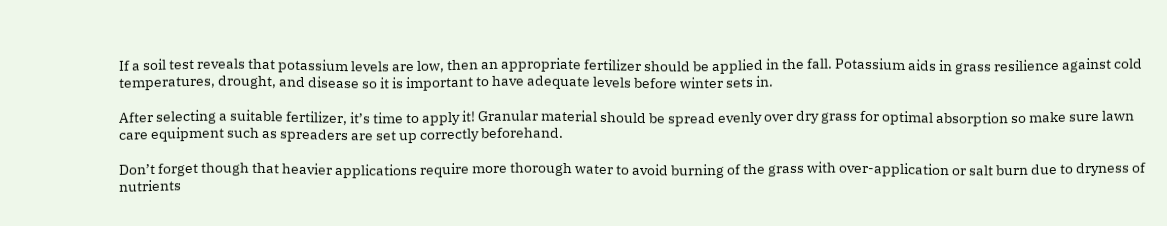If a soil test reveals that potassium levels are low, then an appropriate fertilizer should be applied in the fall. Potassium aids in grass resilience against cold temperatures, drought, and disease so it is important to have adequate levels before winter sets in.

After selecting a suitable fertilizer, it’s time to apply it! Granular material should be spread evenly over dry grass for optimal absorption so make sure lawn care equipment such as spreaders are set up correctly beforehand.

Don’t forget though that heavier applications require more thorough water to avoid burning of the grass with over-application or salt burn due to dryness of nutrients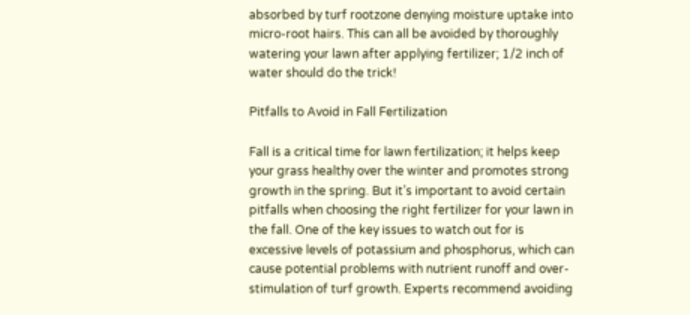absorbed by turf rootzone denying moisture uptake into micro-root hairs. This can all be avoided by thoroughly watering your lawn after applying fertilizer; 1/2 inch of water should do the trick!

Pitfalls to Avoid in Fall Fertilization

Fall is a critical time for lawn fertilization; it helps keep your grass healthy over the winter and promotes strong growth in the spring. But it’s important to avoid certain pitfalls when choosing the right fertilizer for your lawn in the fall. One of the key issues to watch out for is excessive levels of potassium and phosphorus, which can cause potential problems with nutrient runoff and over-stimulation of turf growth. Experts recommend avoiding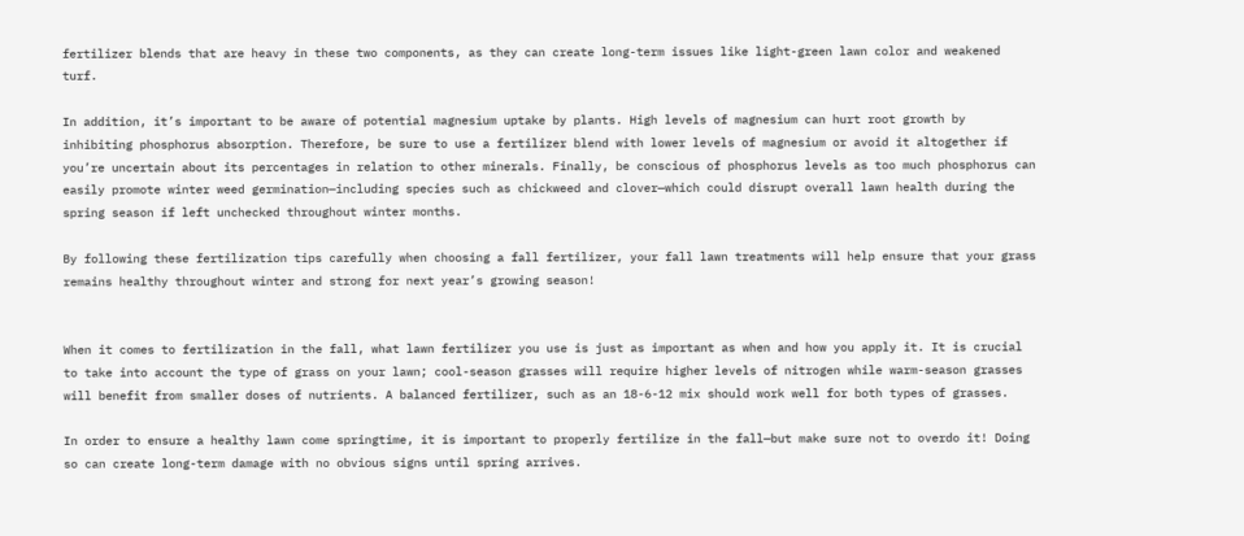fertilizer blends that are heavy in these two components, as they can create long-term issues like light-green lawn color and weakened turf.

In addition, it’s important to be aware of potential magnesium uptake by plants. High levels of magnesium can hurt root growth by inhibiting phosphorus absorption. Therefore, be sure to use a fertilizer blend with lower levels of magnesium or avoid it altogether if you’re uncertain about its percentages in relation to other minerals. Finally, be conscious of phosphorus levels as too much phosphorus can easily promote winter weed germination—including species such as chickweed and clover—which could disrupt overall lawn health during the spring season if left unchecked throughout winter months.

By following these fertilization tips carefully when choosing a fall fertilizer, your fall lawn treatments will help ensure that your grass remains healthy throughout winter and strong for next year’s growing season!


When it comes to fertilization in the fall, what lawn fertilizer you use is just as important as when and how you apply it. It is crucial to take into account the type of grass on your lawn; cool-season grasses will require higher levels of nitrogen while warm-season grasses will benefit from smaller doses of nutrients. A balanced fertilizer, such as an 18-6-12 mix should work well for both types of grasses.

In order to ensure a healthy lawn come springtime, it is important to properly fertilize in the fall—but make sure not to overdo it! Doing so can create long-term damage with no obvious signs until spring arrives.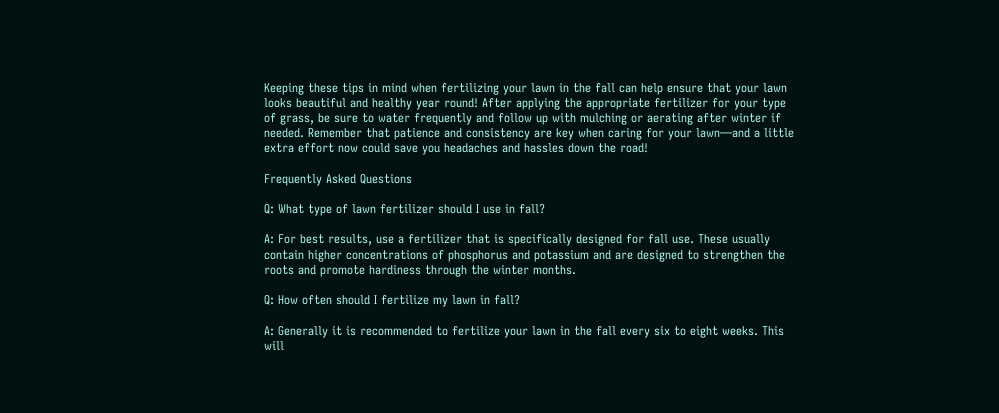Keeping these tips in mind when fertilizing your lawn in the fall can help ensure that your lawn looks beautiful and healthy year round! After applying the appropriate fertilizer for your type of grass, be sure to water frequently and follow up with mulching or aerating after winter if needed. Remember that patience and consistency are key when caring for your lawn—and a little extra effort now could save you headaches and hassles down the road!

Frequently Asked Questions

Q: What type of lawn fertilizer should I use in fall?

A: For best results, use a fertilizer that is specifically designed for fall use. These usually contain higher concentrations of phosphorus and potassium and are designed to strengthen the roots and promote hardiness through the winter months.

Q: How often should I fertilize my lawn in fall?

A: Generally it is recommended to fertilize your lawn in the fall every six to eight weeks. This will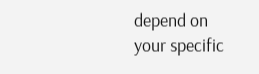depend on your specific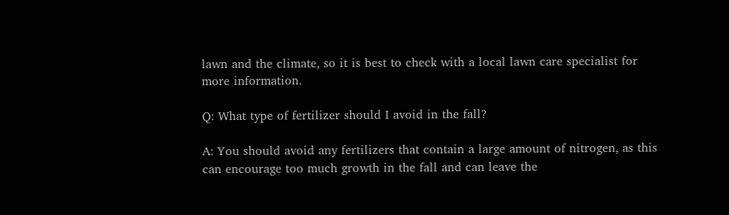lawn and the climate, so it is best to check with a local lawn care specialist for more information.

Q: What type of fertilizer should I avoid in the fall?

A: You should avoid any fertilizers that contain a large amount of nitrogen, as this can encourage too much growth in the fall and can leave the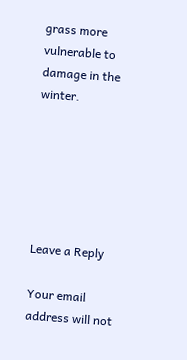grass more vulnerable to damage in the winter.






Leave a Reply

Your email address will not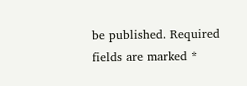be published. Required fields are marked *